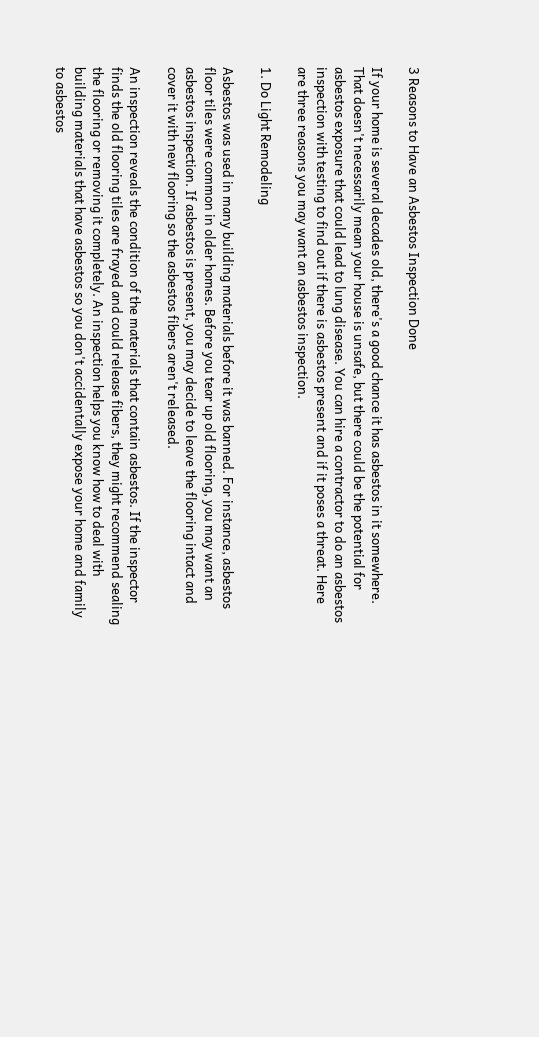3 Reasons to Have an Asbestos Inspection Done

If your home is several decades old, there's a good chance it has asbestos in it somewhere. That doesn't necessarily mean your house is unsafe, but there could be the potential for asbestos exposure that could lead to lung disease. You can hire a contractor to do an asbestos inspection with testing to find out if there is asbestos present and if it poses a threat. Here are three reasons you may want an asbestos inspection.

1. Do Light Remodeling

Asbestos was used in many building materials before it was banned. For instance, asbestos floor tiles were common in older homes. Before you tear up old flooring, you may want an asbestos inspection. If asbestos is present, you may decide to leave the flooring intact and cover it with new flooring so the asbestos fibers aren't released.

An inspection reveals the condition of the materials that contain asbestos. If the inspector finds the old flooring tiles are frayed and could release fibers, they might recommend sealing the flooring or removing it completely. An inspection helps you know how to deal with building materials that have asbestos so you don't accidentally expose your home and family to asbestos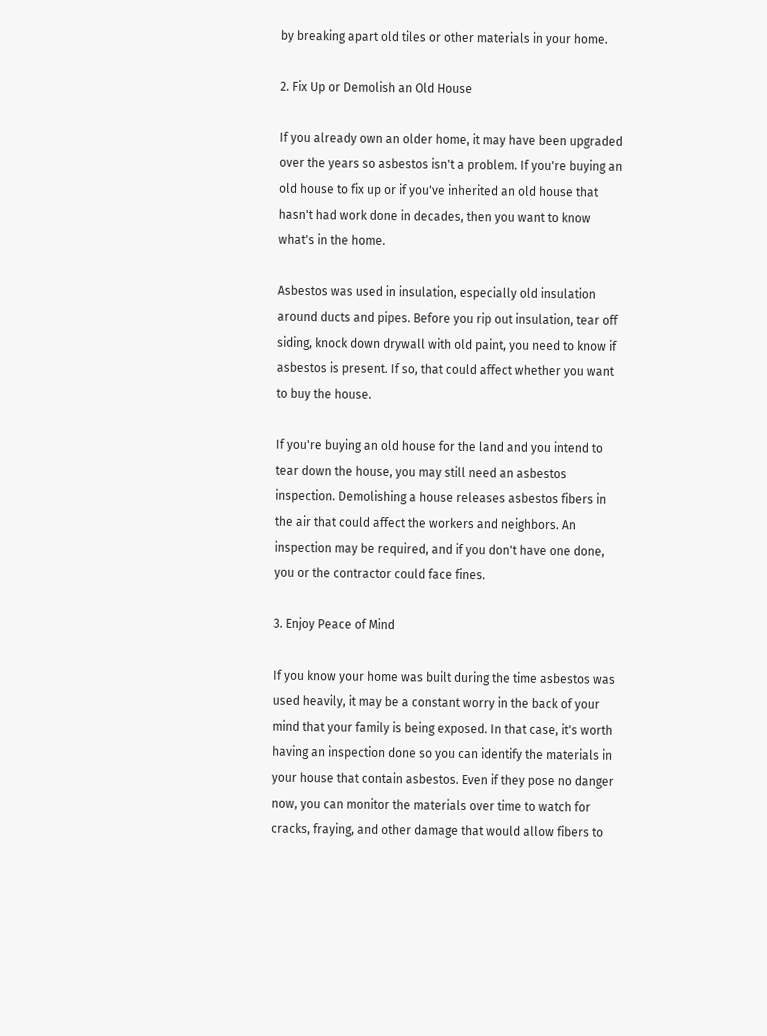by breaking apart old tiles or other materials in your home.

2. Fix Up or Demolish an Old House

If you already own an older home, it may have been upgraded over the years so asbestos isn't a problem. If you're buying an old house to fix up or if you've inherited an old house that hasn't had work done in decades, then you want to know what's in the home.

Asbestos was used in insulation, especially old insulation around ducts and pipes. Before you rip out insulation, tear off siding, knock down drywall with old paint, you need to know if asbestos is present. If so, that could affect whether you want to buy the house.

If you're buying an old house for the land and you intend to tear down the house, you may still need an asbestos inspection. Demolishing a house releases asbestos fibers in the air that could affect the workers and neighbors. An inspection may be required, and if you don't have one done, you or the contractor could face fines.

3. Enjoy Peace of Mind

If you know your home was built during the time asbestos was used heavily, it may be a constant worry in the back of your mind that your family is being exposed. In that case, it's worth having an inspection done so you can identify the materials in your house that contain asbestos. Even if they pose no danger now, you can monitor the materials over time to watch for cracks, fraying, and other damage that would allow fibers to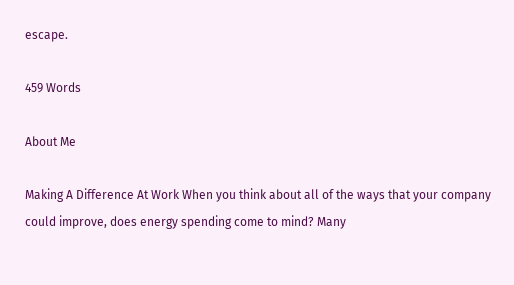escape.

459 Words

About Me

Making A Difference At Work When you think about all of the ways that your company could improve, does energy spending come to mind? Many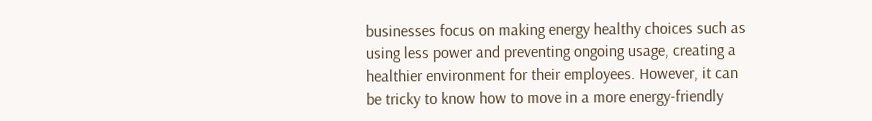businesses focus on making energy healthy choices such as using less power and preventing ongoing usage, creating a healthier environment for their employees. However, it can be tricky to know how to move in a more energy-friendly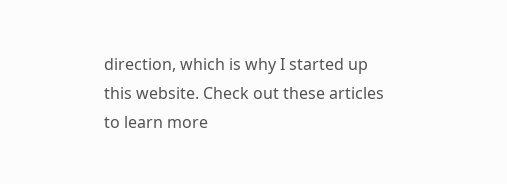direction, which is why I started up this website. Check out these articles to learn more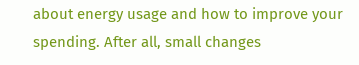about energy usage and how to improve your spending. After all, small changes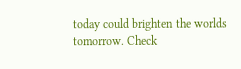today could brighten the worlds tomorrow. Check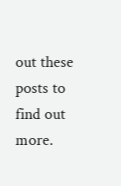out these posts to find out more.